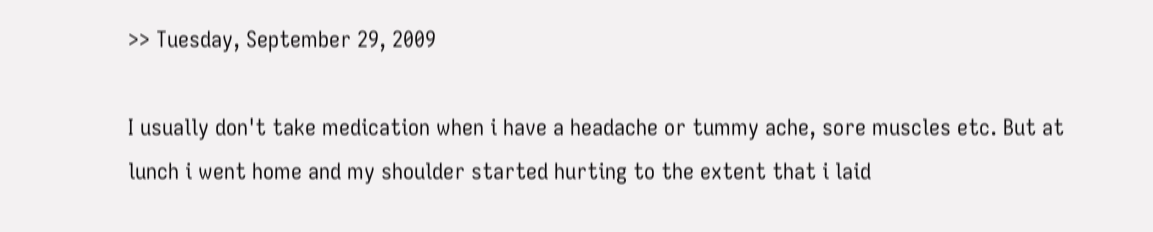>> Tuesday, September 29, 2009

I usually don't take medication when i have a headache or tummy ache, sore muscles etc. But at lunch i went home and my shoulder started hurting to the extent that i laid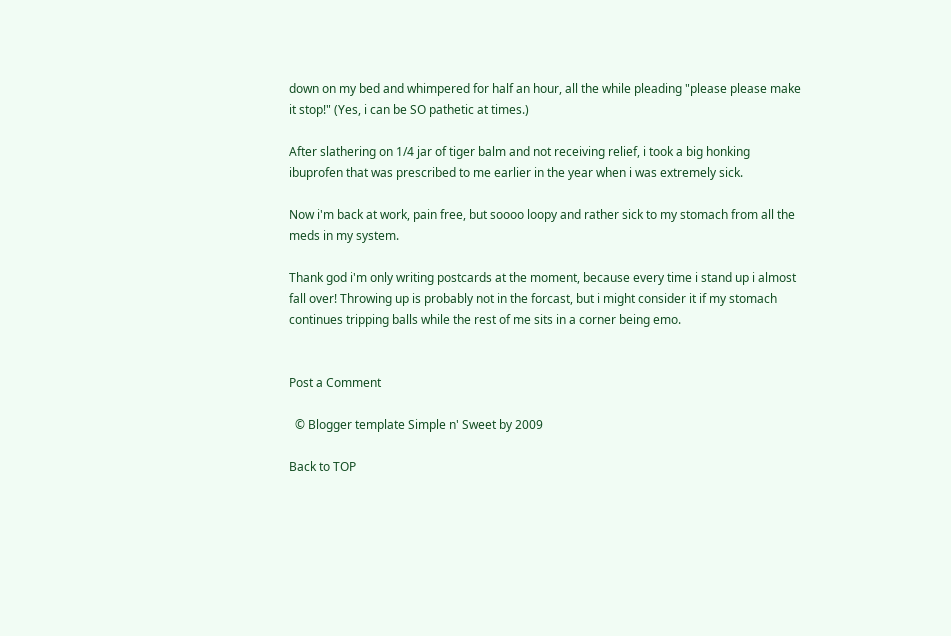down on my bed and whimpered for half an hour, all the while pleading "please please make it stop!" (Yes, i can be SO pathetic at times.)

After slathering on 1/4 jar of tiger balm and not receiving relief, i took a big honking ibuprofen that was prescribed to me earlier in the year when i was extremely sick.

Now i'm back at work, pain free, but soooo loopy and rather sick to my stomach from all the meds in my system.

Thank god i'm only writing postcards at the moment, because every time i stand up i almost fall over! Throwing up is probably not in the forcast, but i might consider it if my stomach continues tripping balls while the rest of me sits in a corner being emo.


Post a Comment

  © Blogger template Simple n' Sweet by 2009

Back to TOP